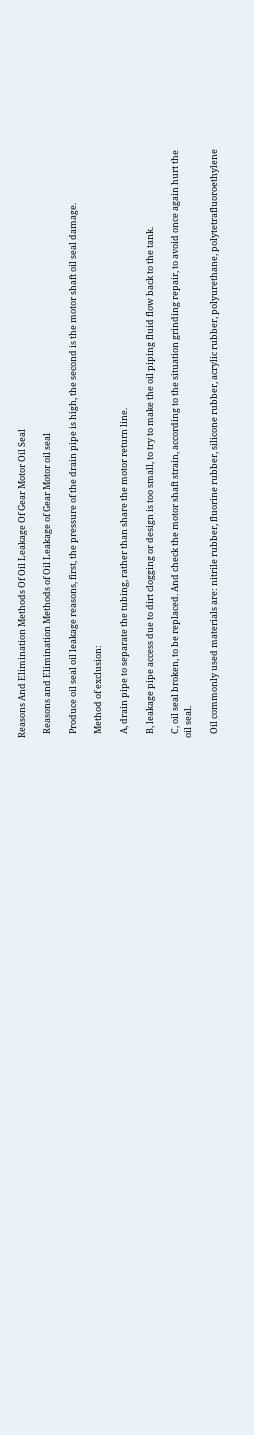Reasons And Elimination Methods Of Oil Leakage Of Gear Motor Oil Seal

  Reasons and Elimination Methods of Oil Leakage of Gear Motor oil seal

  Produce oil seal oil leakage reasons, first, the pressure of the drain pipe is high, the second is the motor shaft oil seal damage.

  Method of exclusion:

  A, drain pipe to separate the tubing, rather than share the motor return line.

  B, leakage pipe access due to dirt clogging or design is too small, to try to make the oil piping fluid flow back to the tank.

  C, oil seal broken, to be replaced. And check the motor shaft strain, according to the situation grinding repair, to avoid once again hurt the oil seal.

  Oil commonly used materials are: nitrile rubber, fluorine rubber, silicone rubber, acrylic rubber, polyurethane, polytetrafluoroethylene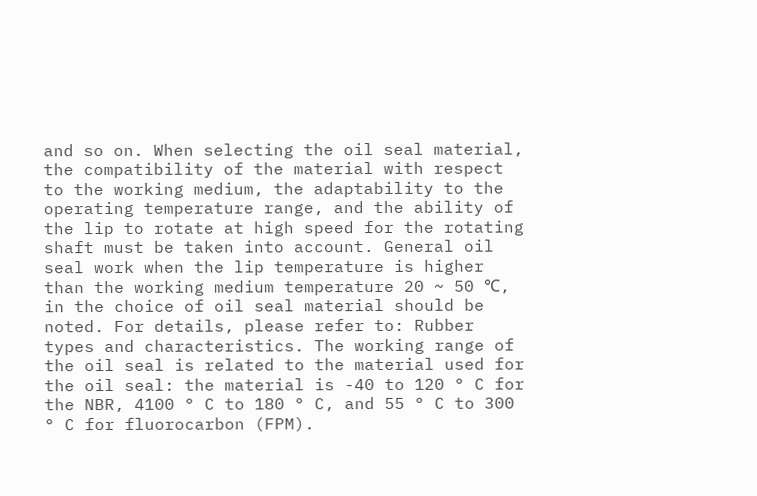and so on. When selecting the oil seal material, the compatibility of the material with respect to the working medium, the adaptability to the operating temperature range, and the ability of the lip to rotate at high speed for the rotating shaft must be taken into account. General oil seal work when the lip temperature is higher than the working medium temperature 20 ~ 50 ℃, in the choice of oil seal material should be noted. For details, please refer to: Rubber types and characteristics. The working range of the oil seal is related to the material used for the oil seal: the material is -40 to 120 ° C for the NBR, 4100 ° C to 180 ° C, and 55 ° C to 300 ° C for fluorocarbon (FPM).